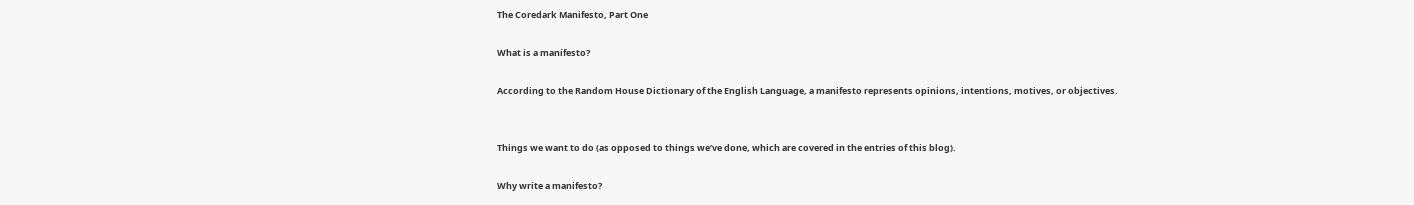The Coredark Manifesto, Part One

What is a manifesto?

According to the Random House Dictionary of the English Language, a manifesto represents opinions, intentions, motives, or objectives.


Things we want to do (as opposed to things we’ve done, which are covered in the entries of this blog).

Why write a manifesto?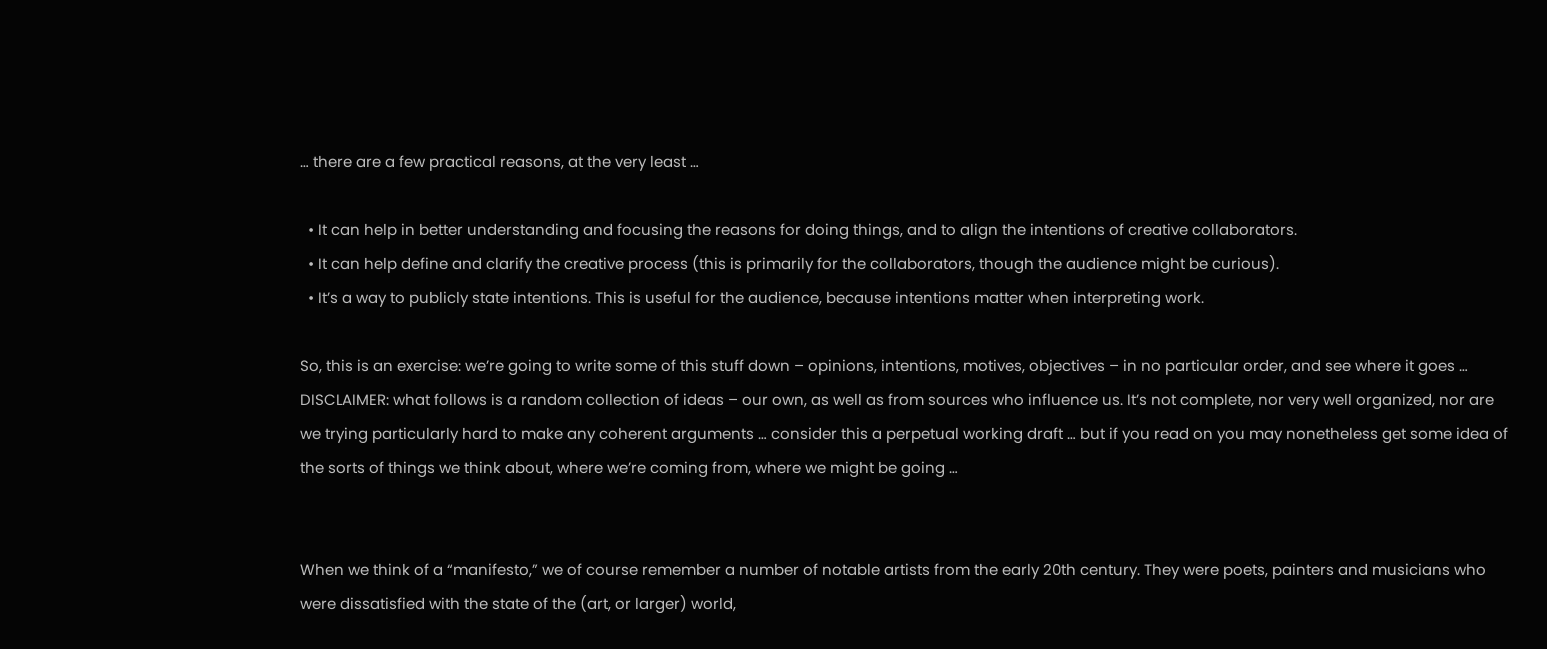… there are a few practical reasons, at the very least …

  • It can help in better understanding and focusing the reasons for doing things, and to align the intentions of creative collaborators.
  • It can help define and clarify the creative process (this is primarily for the collaborators, though the audience might be curious).
  • It’s a way to publicly state intentions. This is useful for the audience, because intentions matter when interpreting work.

So, this is an exercise: we’re going to write some of this stuff down – opinions, intentions, motives, objectives – in no particular order, and see where it goes … DISCLAIMER: what follows is a random collection of ideas – our own, as well as from sources who influence us. It’s not complete, nor very well organized, nor are we trying particularly hard to make any coherent arguments … consider this a perpetual working draft … but if you read on you may nonetheless get some idea of the sorts of things we think about, where we’re coming from, where we might be going …


When we think of a “manifesto,” we of course remember a number of notable artists from the early 20th century. They were poets, painters and musicians who were dissatisfied with the state of the (art, or larger) world,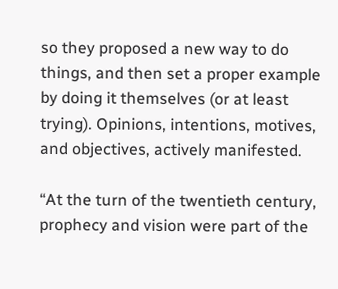so they proposed a new way to do things, and then set a proper example by doing it themselves (or at least trying). Opinions, intentions, motives, and objectives, actively manifested.

“At the turn of the twentieth century, prophecy and vision were part of the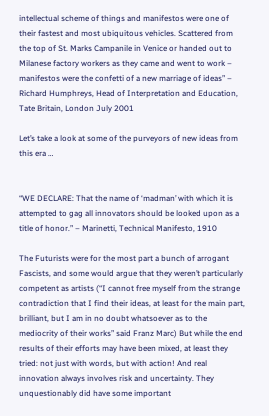intellectual scheme of things and manifestos were one of their fastest and most ubiquitous vehicles. Scattered from the top of St. Marks Campanile in Venice or handed out to Milanese factory workers as they came and went to work – manifestos were the confetti of a new marriage of ideas” – Richard Humphreys, Head of Interpretation and Education, Tate Britain, London July 2001

Let’s take a look at some of the purveyors of new ideas from this era …


“WE DECLARE: That the name of ‘madman’ with which it is attempted to gag all innovators should be looked upon as a title of honor.” – Marinetti, Technical Manifesto, 1910

The Futurists were for the most part a bunch of arrogant Fascists, and some would argue that they weren’t particularly competent as artists (“I cannot free myself from the strange contradiction that I find their ideas, at least for the main part, brilliant, but I am in no doubt whatsoever as to the mediocrity of their works” said Franz Marc) But while the end results of their efforts may have been mixed, at least they tried: not just with words, but with action! And real innovation always involves risk and uncertainty. They unquestionably did have some important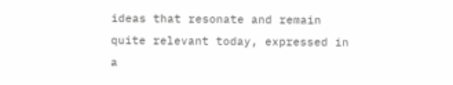ideas that resonate and remain quite relevant today, expressed in a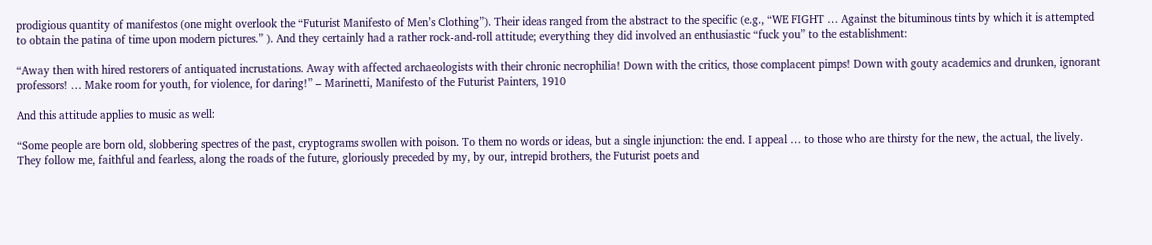prodigious quantity of manifestos (one might overlook the “Futurist Manifesto of Men’s Clothing”). Their ideas ranged from the abstract to the specific (e.g., “WE FIGHT … Against the bituminous tints by which it is attempted to obtain the patina of time upon modern pictures.” ). And they certainly had a rather rock-and-roll attitude; everything they did involved an enthusiastic “fuck you” to the establishment:

“Away then with hired restorers of antiquated incrustations. Away with affected archaeologists with their chronic necrophilia! Down with the critics, those complacent pimps! Down with gouty academics and drunken, ignorant professors! … Make room for youth, for violence, for daring!” – Marinetti, Manifesto of the Futurist Painters, 1910

And this attitude applies to music as well:

“Some people are born old, slobbering spectres of the past, cryptograms swollen with poison. To them no words or ideas, but a single injunction: the end. I appeal … to those who are thirsty for the new, the actual, the lively. They follow me, faithful and fearless, along the roads of the future, gloriously preceded by my, by our, intrepid brothers, the Futurist poets and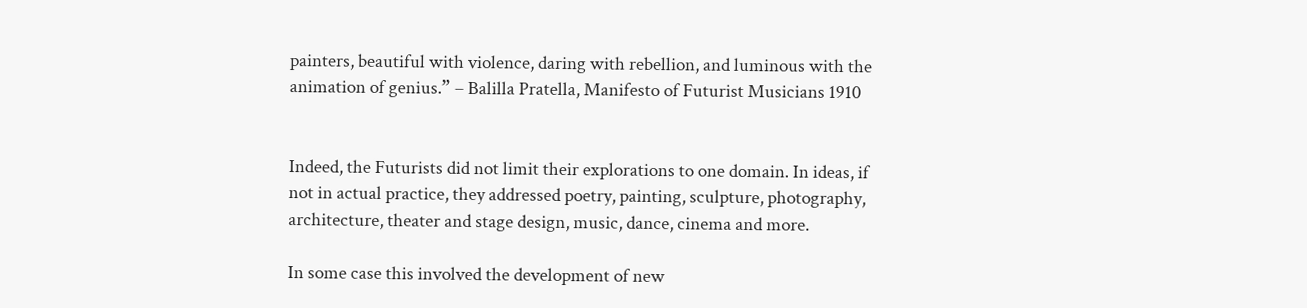painters, beautiful with violence, daring with rebellion, and luminous with the animation of genius.” – Balilla Pratella, Manifesto of Futurist Musicians 1910


Indeed, the Futurists did not limit their explorations to one domain. In ideas, if not in actual practice, they addressed poetry, painting, sculpture, photography, architecture, theater and stage design, music, dance, cinema and more.

In some case this involved the development of new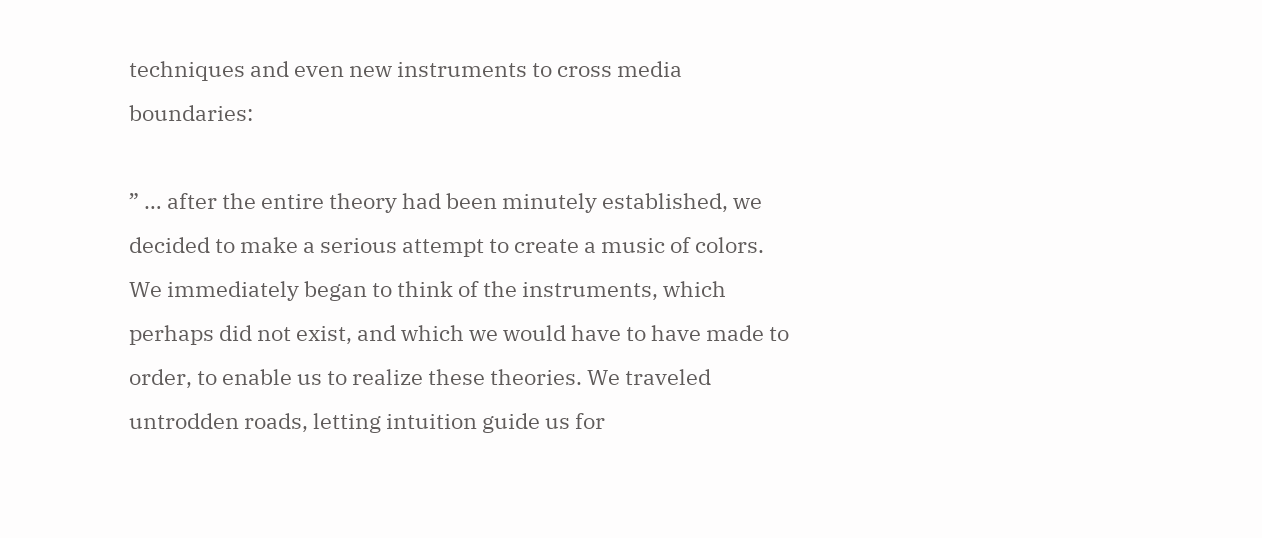techniques and even new instruments to cross media boundaries:

” … after the entire theory had been minutely established, we decided to make a serious attempt to create a music of colors. We immediately began to think of the instruments, which perhaps did not exist, and which we would have to have made to order, to enable us to realize these theories. We traveled untrodden roads, letting intuition guide us for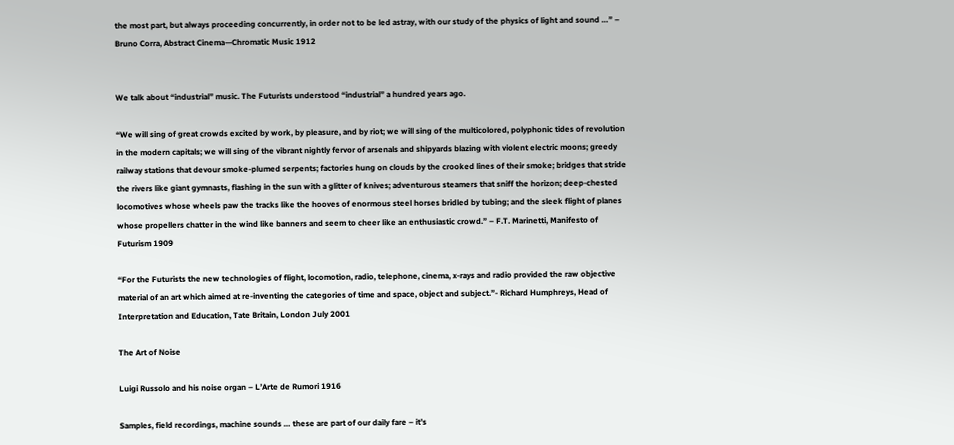the most part, but always proceeding concurrently, in order not to be led astray, with our study of the physics of light and sound …” – Bruno Corra, Abstract Cinema—Chromatic Music 1912


We talk about “industrial” music. The Futurists understood “industrial” a hundred years ago.

“We will sing of great crowds excited by work, by pleasure, and by riot; we will sing of the multicolored, polyphonic tides of revolution in the modern capitals; we will sing of the vibrant nightly fervor of arsenals and shipyards blazing with violent electric moons; greedy railway stations that devour smoke-plumed serpents; factories hung on clouds by the crooked lines of their smoke; bridges that stride the rivers like giant gymnasts, flashing in the sun with a glitter of knives; adventurous steamers that sniff the horizon; deep-chested locomotives whose wheels paw the tracks like the hooves of enormous steel horses bridled by tubing; and the sleek flight of planes whose propellers chatter in the wind like banners and seem to cheer like an enthusiastic crowd.” – F.T. Marinetti, Manifesto of Futurism 1909

“For the Futurists the new technologies of flight, locomotion, radio, telephone, cinema, x-rays and radio provided the raw objective material of an art which aimed at re-inventing the categories of time and space, object and subject.”- Richard Humphreys, Head of Interpretation and Education, Tate Britain, London July 2001

The Art of Noise

Luigi Russolo and his noise organ – L’Arte de Rumori 1916

Samples, field recordings, machine sounds … these are part of our daily fare – it’s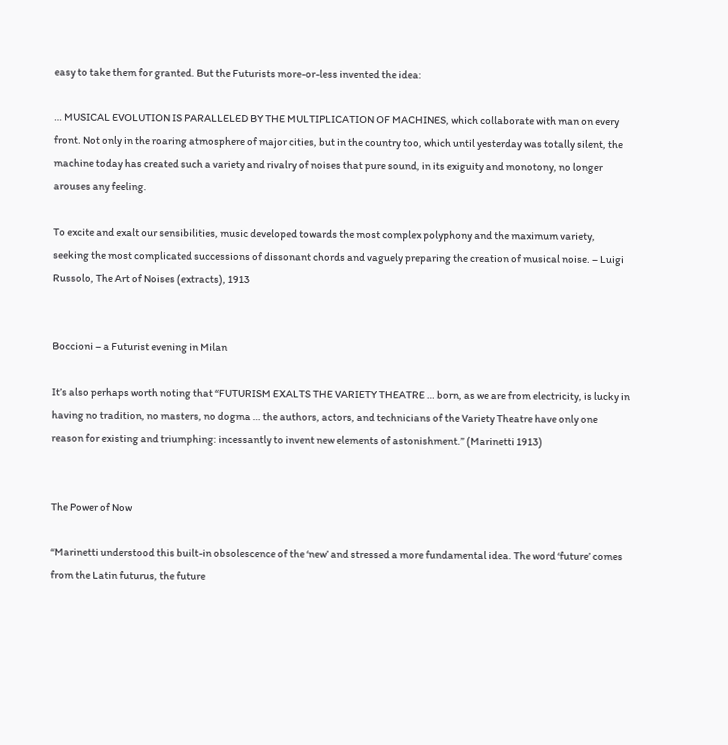easy to take them for granted. But the Futurists more-or-less invented the idea:

… MUSICAL EVOLUTION IS PARALLELED BY THE MULTIPLICATION OF MACHINES, which collaborate with man on every front. Not only in the roaring atmosphere of major cities, but in the country too, which until yesterday was totally silent, the machine today has created such a variety and rivalry of noises that pure sound, in its exiguity and monotony, no longer arouses any feeling.

To excite and exalt our sensibilities, music developed towards the most complex polyphony and the maximum variety, seeking the most complicated successions of dissonant chords and vaguely preparing the creation of musical noise. – Luigi Russolo, The Art of Noises (extracts), 1913


Boccioni – a Futurist evening in Milan

It’s also perhaps worth noting that “FUTURISM EXALTS THE VARIETY THEATRE … born, as we are from electricity, is lucky in having no tradition, no masters, no dogma … the authors, actors, and technicians of the Variety Theatre have only one reason for existing and triumphing: incessantly to invent new elements of astonishment.” (Marinetti 1913)


The Power of Now

“Marinetti understood this built-in obsolescence of the ‘new’ and stressed a more fundamental idea. The word ‘future’ comes from the Latin futurus, the future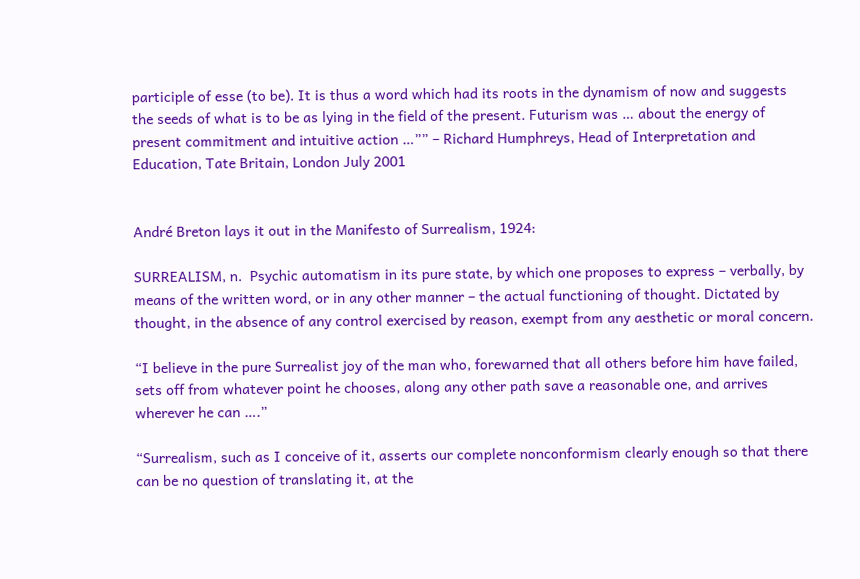participle of esse (to be). It is thus a word which had its roots in the dynamism of now and suggests the seeds of what is to be as lying in the field of the present. Futurism was … about the energy of present commitment and intuitive action …”” – Richard Humphreys, Head of Interpretation and Education, Tate Britain, London July 2001


André Breton lays it out in the Manifesto of Surrealism, 1924:

SURREALISM, n.  Psychic automatism in its pure state, by which one proposes to express – verbally, by means of the written word, or in any other manner – the actual functioning of thought. Dictated by thought, in the absence of any control exercised by reason, exempt from any aesthetic or moral concern.

“I believe in the pure Surrealist joy of the man who, forewarned that all others before him have failed, sets off from whatever point he chooses, along any other path save a reasonable one, and arrives wherever he can ….”

“Surrealism, such as I conceive of it, asserts our complete nonconformism clearly enough so that there can be no question of translating it, at the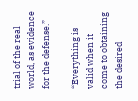trial of the real world, as evidence for the defense.”

“Everything is valid when it come to obtaining the desired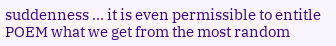suddenness … it is even permissible to entitle POEM what we get from the most random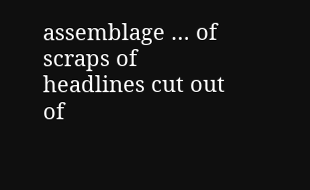assemblage … of scraps of headlines cut out of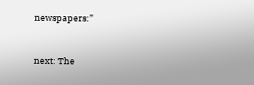newspapers:”


next: The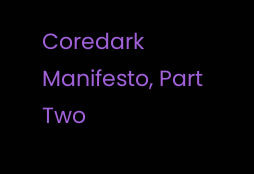Coredark Manifesto, Part Two